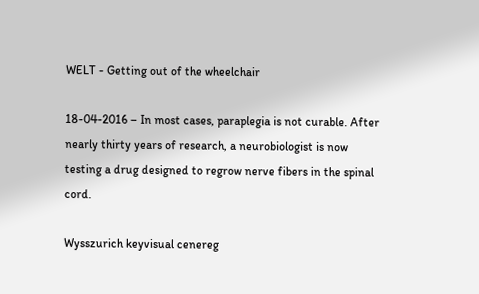WELT - Getting out of the wheelchair

18-04-2016 – In most cases, paraplegia is not curable. After nearly thirty years of research, a neurobiologist is now testing a drug designed to regrow nerve fibers in the spinal cord.

Wysszurich keyvisual cenereg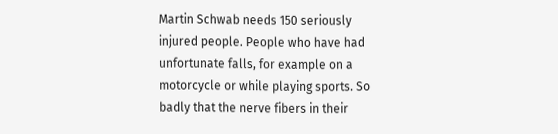Martin Schwab needs 150 seriously injured people. People who have had unfortunate falls, for example on a motorcycle or while playing sports. So badly that the nerve fibers in their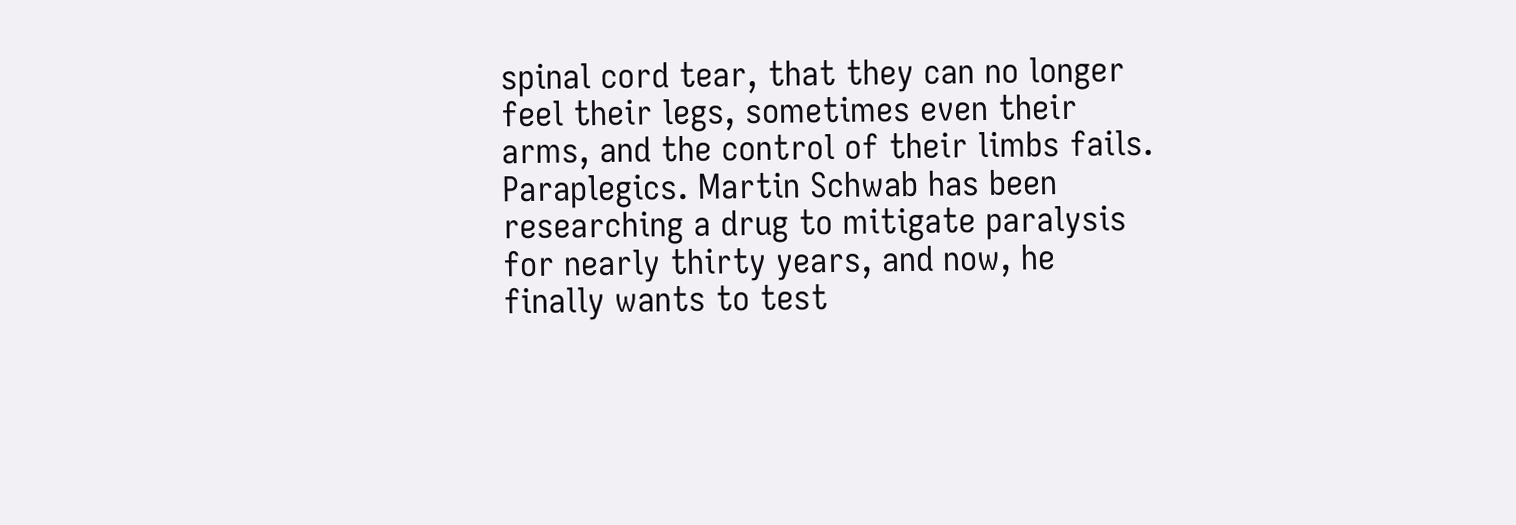spinal cord tear, that they can no longer feel their legs, sometimes even their arms, and the control of their limbs fails. Paraplegics. Martin Schwab has been researching a drug to mitigate paralysis for nearly thirty years, and now, he finally wants to test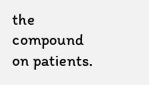the compound on patients.